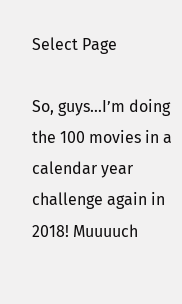Select Page

So, guys…I’m doing the 100 movies in a calendar year challenge again in 2018! Muuuuch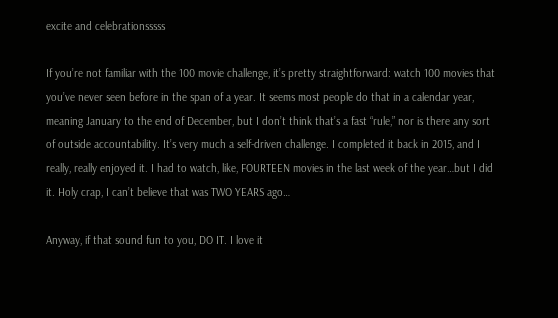excite and celebrationsssss

If you’re not familiar with the 100 movie challenge, it’s pretty straightforward: watch 100 movies that you’ve never seen before in the span of a year. It seems most people do that in a calendar year, meaning January to the end of December, but I don’t think that’s a fast “rule,” nor is there any sort of outside accountability. It’s very much a self-driven challenge. I completed it back in 2015, and I really, really enjoyed it. I had to watch, like, FOURTEEN movies in the last week of the year…but I did it. Holy crap, I can’t believe that was TWO YEARS ago…

Anyway, if that sound fun to you, DO IT. I love it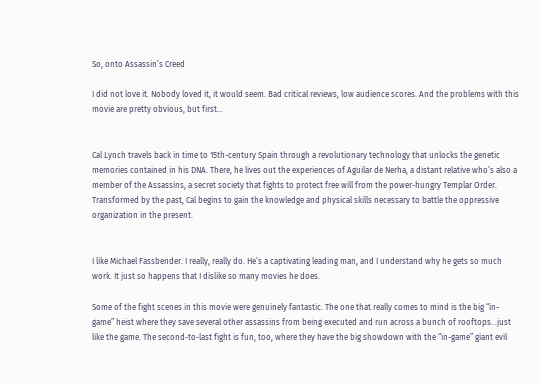So, onto Assassin’s Creed

I did not love it. Nobody loved it, it would seem. Bad critical reviews, low audience scores. And the problems with this movie are pretty obvious, but first…


Cal Lynch travels back in time to 15th-century Spain through a revolutionary technology that unlocks the genetic memories contained in his DNA. There, he lives out the experiences of Aguilar de Nerha, a distant relative who’s also a member of the Assassins, a secret society that fights to protect free will from the power-hungry Templar Order. Transformed by the past, Cal begins to gain the knowledge and physical skills necessary to battle the oppressive organization in the present.


I like Michael Fassbender. I really, really do. He’s a captivating leading man, and I understand why he gets so much work. It just so happens that I dislike so many movies he does.

Some of the fight scenes in this movie were genuinely fantastic. The one that really comes to mind is the big “in-game” heist where they save several other assassins from being executed and run across a bunch of rooftops…just like the game. The second-to-last fight is fun, too, where they have the big showdown with the “in-game” giant evil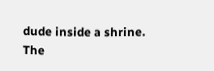dude inside a shrine. The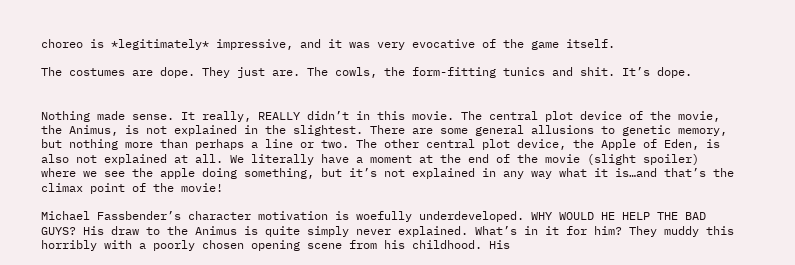choreo is *legitimately* impressive, and it was very evocative of the game itself.

The costumes are dope. They just are. The cowls, the form-fitting tunics and shit. It’s dope.


Nothing made sense. It really, REALLY didn’t in this movie. The central plot device of the movie, the Animus, is not explained in the slightest. There are some general allusions to genetic memory, but nothing more than perhaps a line or two. The other central plot device, the Apple of Eden, is also not explained at all. We literally have a moment at the end of the movie (slight spoiler) where we see the apple doing something, but it’s not explained in any way what it is…and that’s the climax point of the movie!

Michael Fassbender’s character motivation is woefully underdeveloped. WHY WOULD HE HELP THE BAD GUYS? His draw to the Animus is quite simply never explained. What’s in it for him? They muddy this horribly with a poorly chosen opening scene from his childhood. His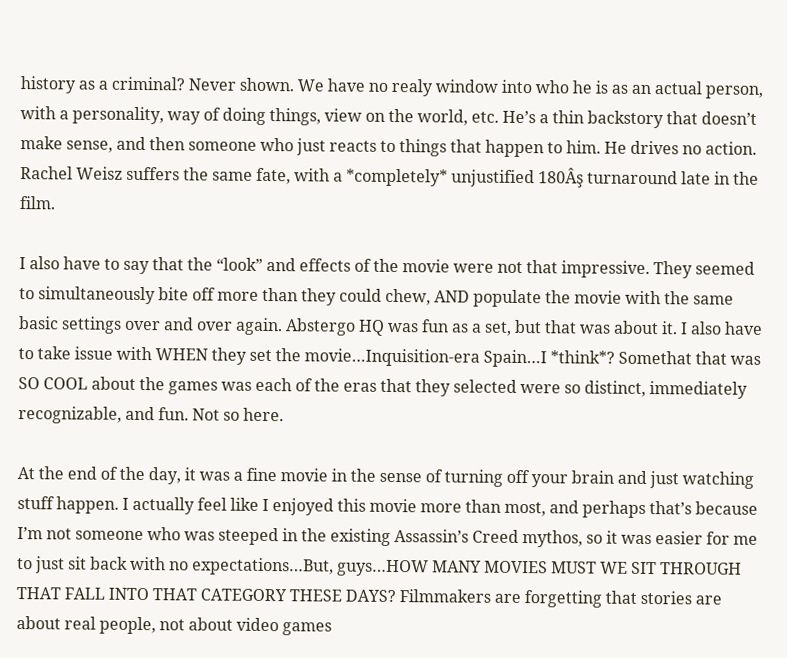history as a criminal? Never shown. We have no realy window into who he is as an actual person, with a personality, way of doing things, view on the world, etc. He’s a thin backstory that doesn’t make sense, and then someone who just reacts to things that happen to him. He drives no action. Rachel Weisz suffers the same fate, with a *completely* unjustified 180Âş turnaround late in the film.

I also have to say that the “look” and effects of the movie were not that impressive. They seemed to simultaneously bite off more than they could chew, AND populate the movie with the same basic settings over and over again. Abstergo HQ was fun as a set, but that was about it. I also have to take issue with WHEN they set the movie…Inquisition-era Spain…I *think*? Somethat that was SO COOL about the games was each of the eras that they selected were so distinct, immediately recognizable, and fun. Not so here.

At the end of the day, it was a fine movie in the sense of turning off your brain and just watching stuff happen. I actually feel like I enjoyed this movie more than most, and perhaps that’s because I’m not someone who was steeped in the existing Assassin’s Creed mythos, so it was easier for me to just sit back with no expectations…But, guys…HOW MANY MOVIES MUST WE SIT THROUGH THAT FALL INTO THAT CATEGORY THESE DAYS? Filmmakers are forgetting that stories are about real people, not about video games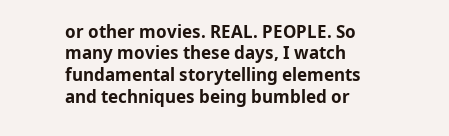or other movies. REAL. PEOPLE. So many movies these days, I watch fundamental storytelling elements and techniques being bumbled or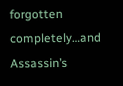forgotten completely…and Assassin’s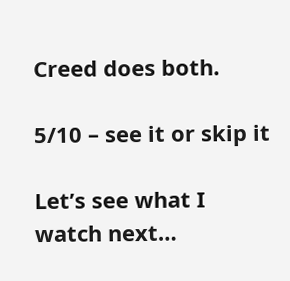Creed does both.

5/10 – see it or skip it

Let’s see what I watch next…